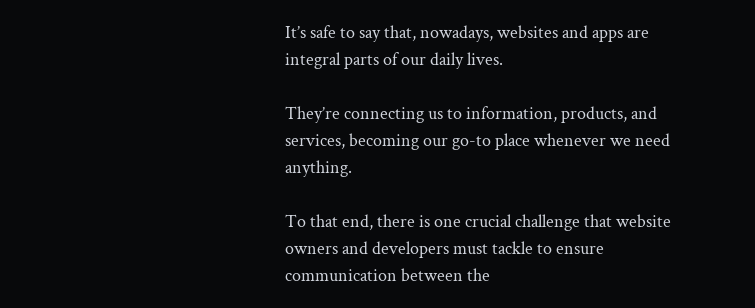It’s safe to say that, nowadays, websites and apps are integral parts of our daily lives.

They’re connecting us to information, products, and services, becoming our go-to place whenever we need anything.

To that end, there is one crucial challenge that website owners and developers must tackle to ensure communication between the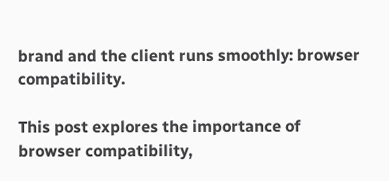brand and the client runs smoothly: browser compatibility.

This post explores the importance of browser compatibility,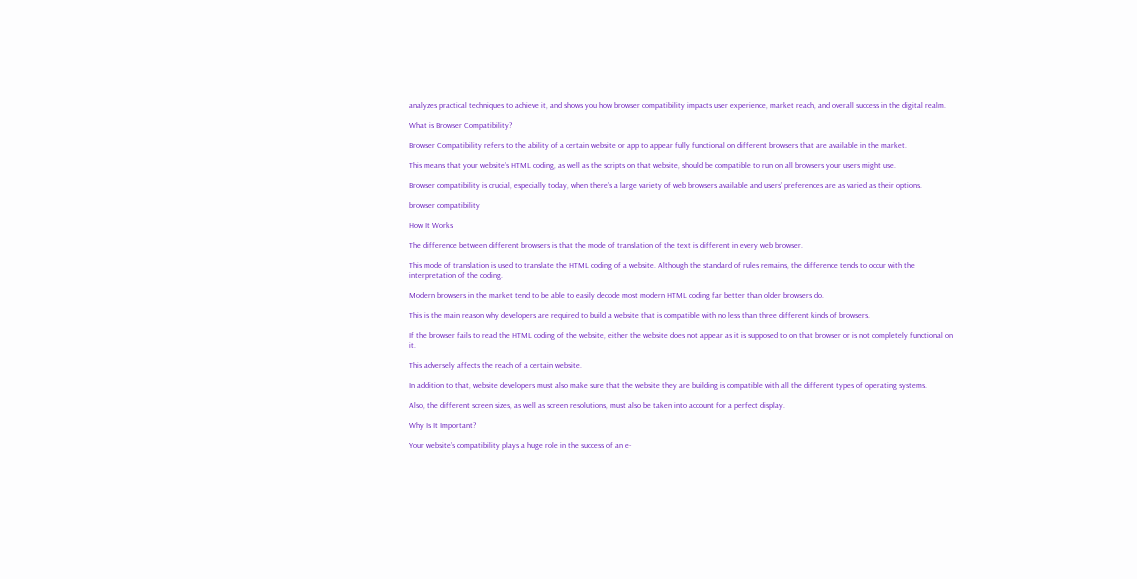analyzes practical techniques to achieve it, and shows you how browser compatibility impacts user experience, market reach, and overall success in the digital realm.

What is Browser Compatibility?

Browser Compatibility refers to the ability of a certain website or app to appear fully functional on different browsers that are available in the market.

This means that your website’s HTML coding, as well as the scripts on that website, should be compatible to run on all browsers your users might use.

Browser compatibility is crucial, especially today, when there’s a large variety of web browsers available and users’ preferences are as varied as their options.

browser compatibility

How It Works

The difference between different browsers is that the mode of translation of the text is different in every web browser.

This mode of translation is used to translate the HTML coding of a website. Although the standard of rules remains, the difference tends to occur with the interpretation of the coding.

Modern browsers in the market tend to be able to easily decode most modern HTML coding far better than older browsers do.

This is the main reason why developers are required to build a website that is compatible with no less than three different kinds of browsers.

If the browser fails to read the HTML coding of the website, either the website does not appear as it is supposed to on that browser or is not completely functional on it.

This adversely affects the reach of a certain website.

In addition to that, website developers must also make sure that the website they are building is compatible with all the different types of operating systems.

Also, the different screen sizes, as well as screen resolutions, must also be taken into account for a perfect display.

Why Is It Important?

Your website’s compatibility plays a huge role in the success of an e-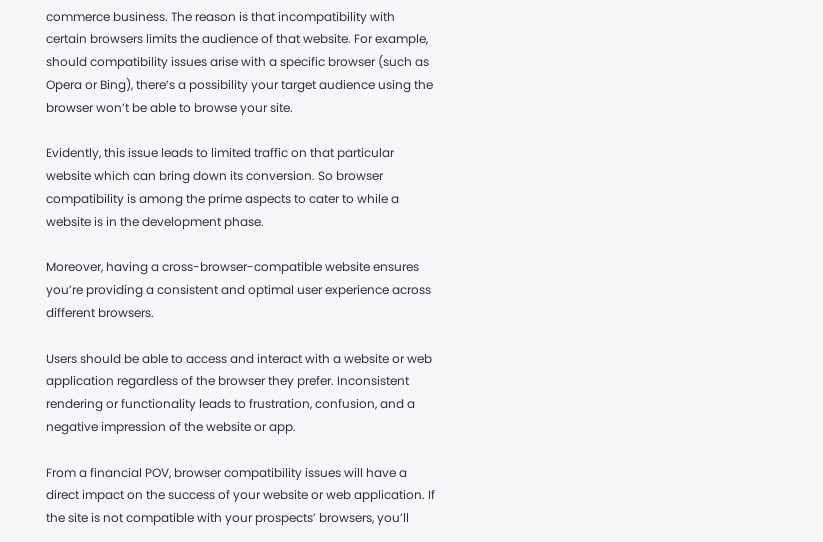commerce business. The reason is that incompatibility with certain browsers limits the audience of that website. For example, should compatibility issues arise with a specific browser (such as Opera or Bing), there’s a possibility your target audience using the browser won’t be able to browse your site.

Evidently, this issue leads to limited traffic on that particular website which can bring down its conversion. So browser compatibility is among the prime aspects to cater to while a website is in the development phase.

Moreover, having a cross-browser-compatible website ensures you’re providing a consistent and optimal user experience across different browsers.

Users should be able to access and interact with a website or web application regardless of the browser they prefer. Inconsistent rendering or functionality leads to frustration, confusion, and a negative impression of the website or app.

From a financial POV, browser compatibility issues will have a direct impact on the success of your website or web application. If the site is not compatible with your prospects’ browsers, you’ll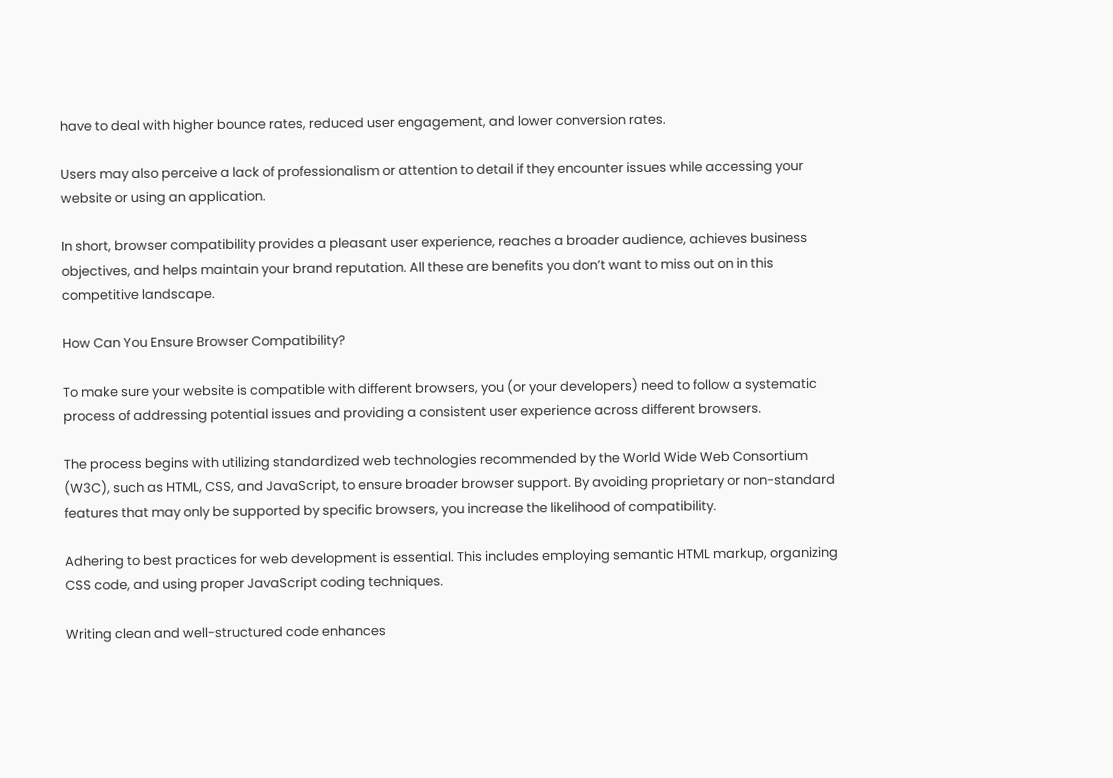have to deal with higher bounce rates, reduced user engagement, and lower conversion rates.

Users may also perceive a lack of professionalism or attention to detail if they encounter issues while accessing your website or using an application.

In short, browser compatibility provides a pleasant user experience, reaches a broader audience, achieves business objectives, and helps maintain your brand reputation. All these are benefits you don’t want to miss out on in this competitive landscape.

How Can You Ensure Browser Compatibility?

To make sure your website is compatible with different browsers, you (or your developers) need to follow a systematic process of addressing potential issues and providing a consistent user experience across different browsers.

The process begins with utilizing standardized web technologies recommended by the World Wide Web Consortium (W3C), such as HTML, CSS, and JavaScript, to ensure broader browser support. By avoiding proprietary or non-standard features that may only be supported by specific browsers, you increase the likelihood of compatibility.

Adhering to best practices for web development is essential. This includes employing semantic HTML markup, organizing CSS code, and using proper JavaScript coding techniques.

Writing clean and well-structured code enhances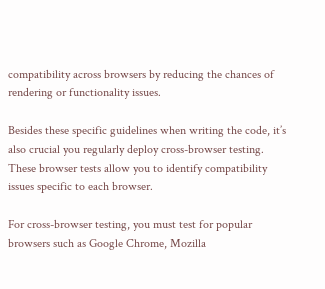compatibility across browsers by reducing the chances of rendering or functionality issues.

Besides these specific guidelines when writing the code, it’s also crucial you regularly deploy cross-browser testing. These browser tests allow you to identify compatibility issues specific to each browser.

For cross-browser testing, you must test for popular browsers such as Google Chrome, Mozilla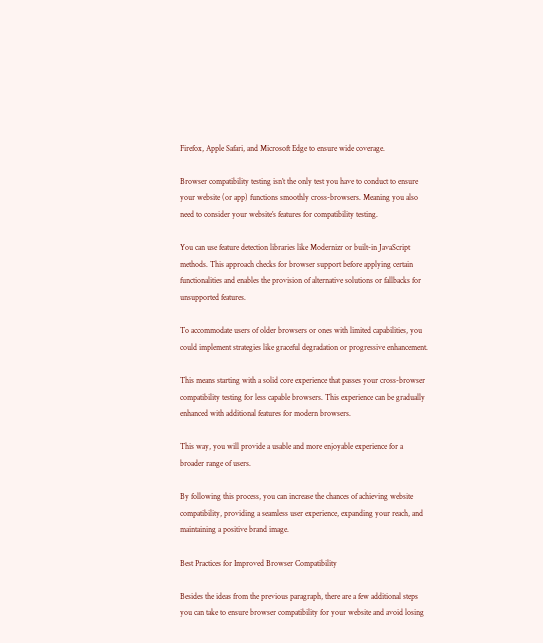Firefox, Apple Safari, and Microsoft Edge to ensure wide coverage.

Browser compatibility testing isn’t the only test you have to conduct to ensure your website (or app) functions smoothly cross-browsers. Meaning you also need to consider your website’s features for compatibility testing.

You can use feature detection libraries like Modernizr or built-in JavaScript methods. This approach checks for browser support before applying certain functionalities and enables the provision of alternative solutions or fallbacks for unsupported features.

To accommodate users of older browsers or ones with limited capabilities, you could implement strategies like graceful degradation or progressive enhancement.

This means starting with a solid core experience that passes your cross-browser compatibility testing for less capable browsers. This experience can be gradually enhanced with additional features for modern browsers.

This way, you will provide a usable and more enjoyable experience for a broader range of users.

By following this process, you can increase the chances of achieving website compatibility, providing a seamless user experience, expanding your reach, and maintaining a positive brand image.

Best Practices for Improved Browser Compatibility

Besides the ideas from the previous paragraph, there are a few additional steps you can take to ensure browser compatibility for your website and avoid losing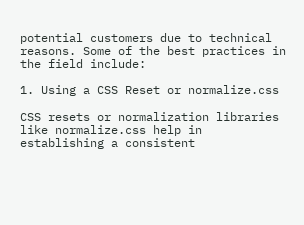potential customers due to technical reasons. Some of the best practices in the field include:

1. Using a CSS Reset or normalize.css

CSS resets or normalization libraries like normalize.css help in establishing a consistent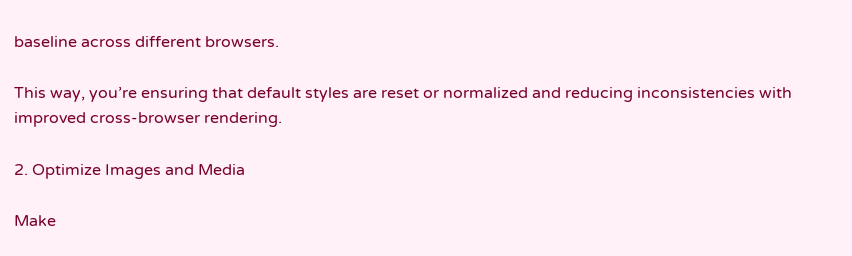baseline across different browsers.

This way, you’re ensuring that default styles are reset or normalized and reducing inconsistencies with improved cross-browser rendering.

2. Optimize Images and Media

Make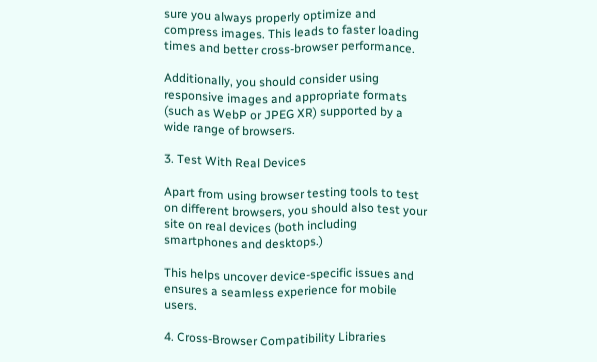sure you always properly optimize and compress images. This leads to faster loading times and better cross-browser performance.

Additionally, you should consider using responsive images and appropriate formats (such as WebP or JPEG XR) supported by a wide range of browsers.

3. Test With Real Devices

Apart from using browser testing tools to test on different browsers, you should also test your site on real devices (both including smartphones and desktops.)

This helps uncover device-specific issues and ensures a seamless experience for mobile users.

4. Cross-Browser Compatibility Libraries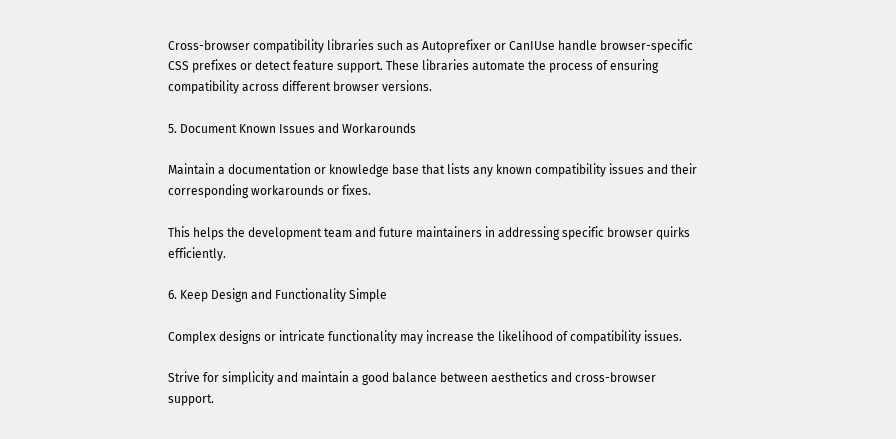Cross-browser compatibility libraries such as Autoprefixer or CanIUse handle browser-specific CSS prefixes or detect feature support. These libraries automate the process of ensuring compatibility across different browser versions.

5. Document Known Issues and Workarounds

Maintain a documentation or knowledge base that lists any known compatibility issues and their corresponding workarounds or fixes.

This helps the development team and future maintainers in addressing specific browser quirks efficiently.

6. Keep Design and Functionality Simple

Complex designs or intricate functionality may increase the likelihood of compatibility issues.

Strive for simplicity and maintain a good balance between aesthetics and cross-browser support.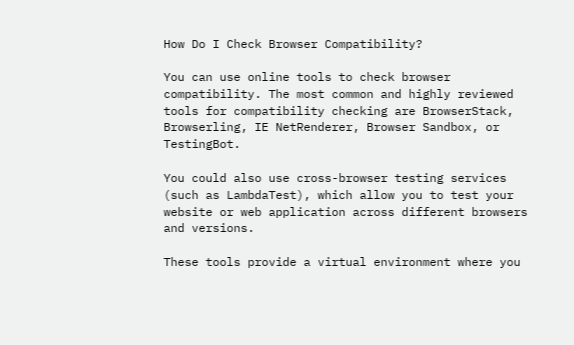How Do I Check Browser Compatibility?

You can use online tools to check browser compatibility. The most common and highly reviewed tools for compatibility checking are BrowserStack, Browserling, IE NetRenderer, Browser Sandbox, or TestingBot.

You could also use cross-browser testing services (such as LambdaTest), which allow you to test your website or web application across different browsers and versions.

These tools provide a virtual environment where you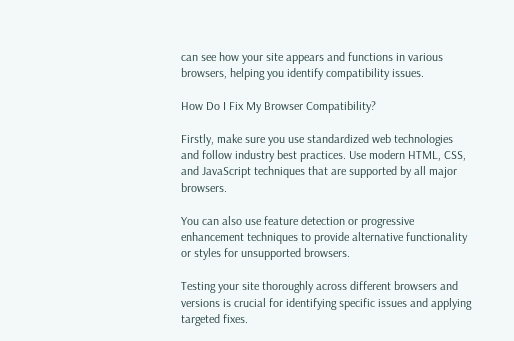can see how your site appears and functions in various browsers, helping you identify compatibility issues.

How Do I Fix My Browser Compatibility?

Firstly, make sure you use standardized web technologies and follow industry best practices. Use modern HTML, CSS, and JavaScript techniques that are supported by all major browsers.

You can also use feature detection or progressive enhancement techniques to provide alternative functionality or styles for unsupported browsers.

Testing your site thoroughly across different browsers and versions is crucial for identifying specific issues and applying targeted fixes.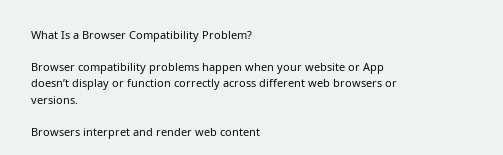What Is a Browser Compatibility Problem?

Browser compatibility problems happen when your website or App doesn’t display or function correctly across different web browsers or versions.

Browsers interpret and render web content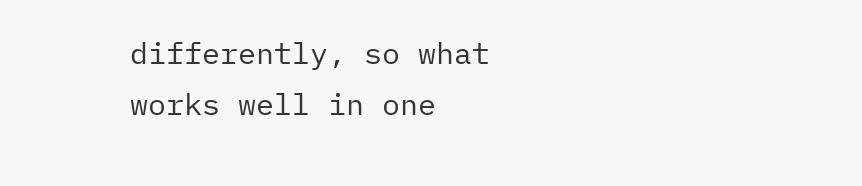differently, so what works well in one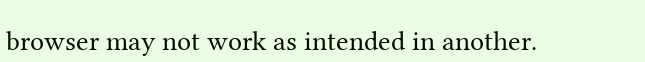browser may not work as intended in another.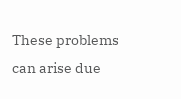These problems can arise due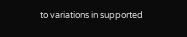to variations in supported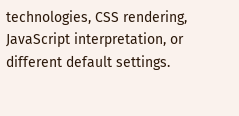technologies, CSS rendering, JavaScript interpretation, or different default settings.